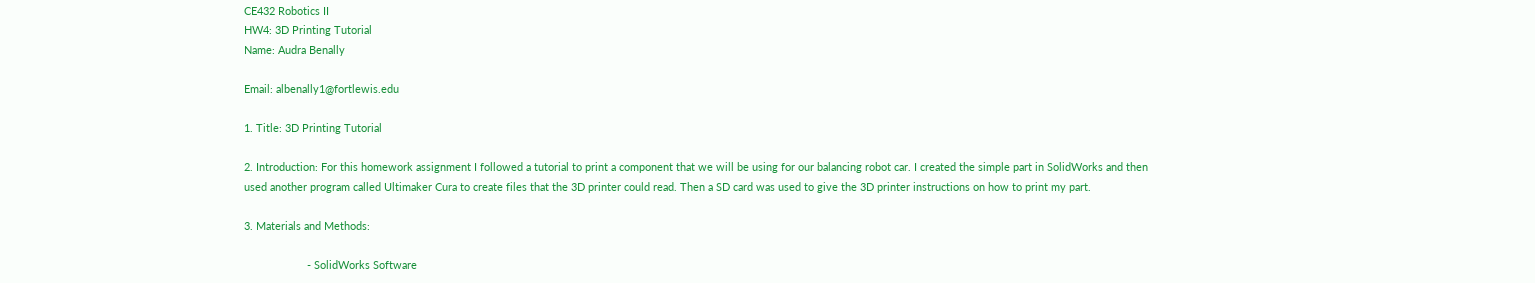CE432 Robotics II
HW4: 3D Printing Tutorial
Name: Audra Benally

Email: albenally1@fortlewis.edu

1. Title: 3D Printing Tutorial

2. Introduction: For this homework assignment I followed a tutorial to print a component that we will be using for our balancing robot car. I created the simple part in SolidWorks and then used another program called Ultimaker Cura to create files that the 3D printer could read. Then a SD card was used to give the 3D printer instructions on how to print my part.

3. Materials and Methods:

                     - SolidWorks Software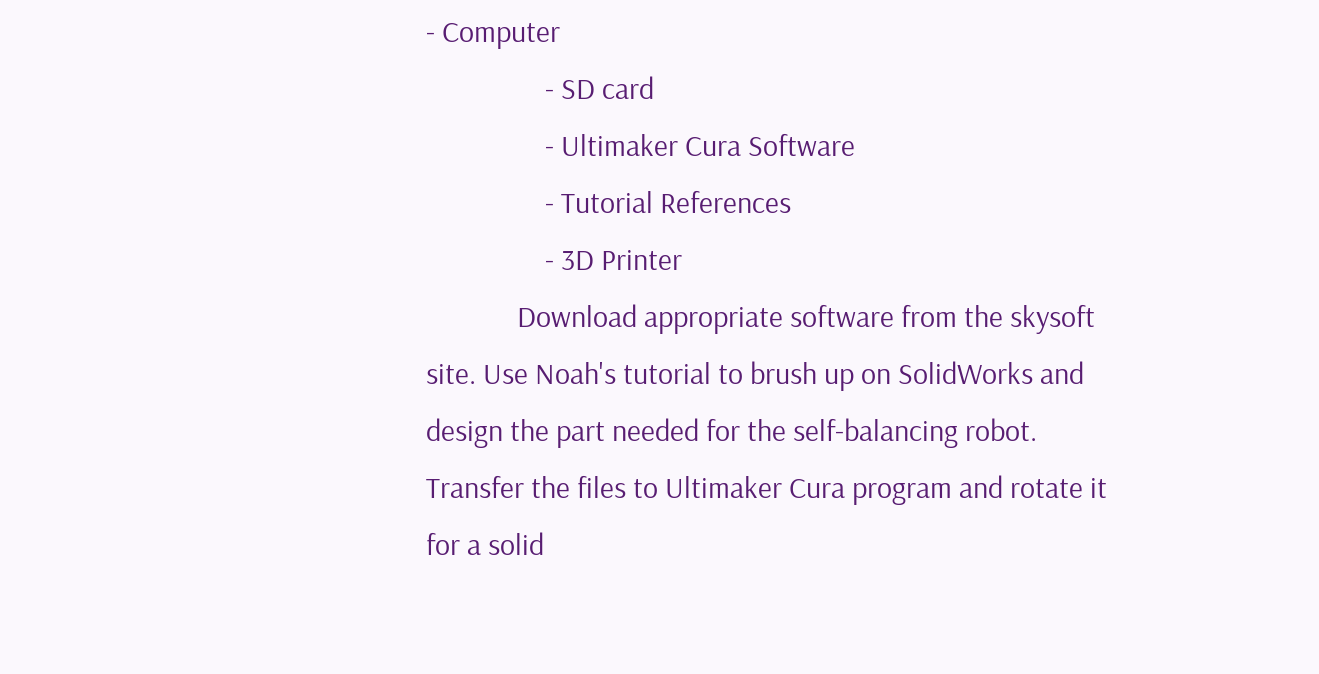- Computer
                 - SD card
                 - Ultimaker Cura Software
                 - Tutorial References
                 - 3D Printer
             Download appropriate software from the skysoft site. Use Noah's tutorial to brush up on SolidWorks and design the part needed for the self-balancing robot. Transfer the files to Ultimaker Cura program and rotate it for a solid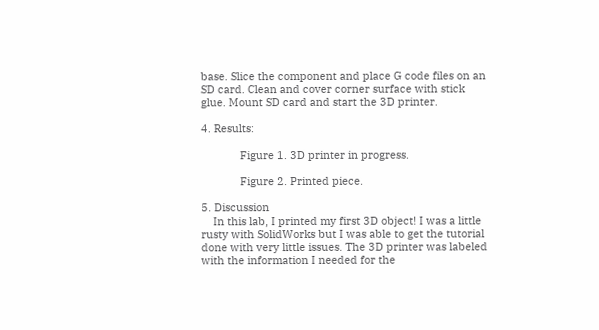base. Slice the component and place G code files on an SD card. Clean and cover corner surface with stick glue. Mount SD card and start the 3D printer.

4. Results:

             Figure 1. 3D printer in progress.

             Figure 2. Printed piece.

5. Discussion
    In this lab, I printed my first 3D object! I was a little rusty with SolidWorks but I was able to get the tutorial done with very little issues. The 3D printer was labeled with the information I needed for the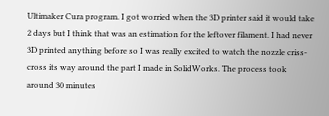Ultimaker Cura program. I got worried when the 3D printer said it would take 2 days but I think that was an estimation for the leftover filament. I had never 3D printed anything before so I was really excited to watch the nozzle criss-cross its way around the part I made in SolidWorks. The process took around 30 minutes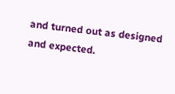and turned out as designed and expected.